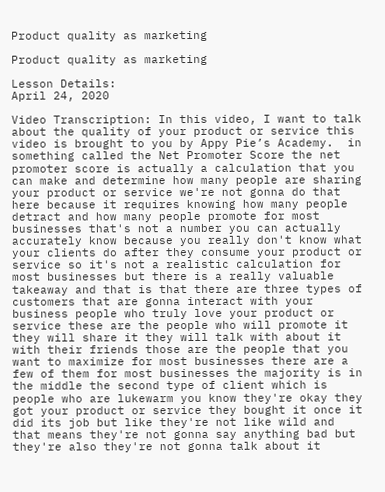Product quality as marketing

Product quality as marketing

Lesson Details:
April 24, 2020

Video Transcription: In this video, I want to talk about the quality of your product or service this video is brought to you by Appy Pie’s Academy.  in something called the Net Promoter Score the net promoter score is actually a calculation that you can make and determine how many people are sharing your product or service we're not gonna do that here because it requires knowing how many people detract and how many people promote for most businesses that's not a number you can actually accurately know because you really don't know what your clients do after they consume your product or service so it's not a realistic calculation for most businesses but there is a really valuable takeaway and that is that there are three types of customers that are gonna interact with your business people who truly love your product or service these are the people who will promote it they will share it they will talk with about it with their friends those are the people that you want to maximize for most businesses there are a few of them for most businesses the majority is in the middle the second type of client which is people who are lukewarm you know they're okay they got your product or service they bought it once it did its job but like they're not like wild and that means they're not gonna say anything bad but they're also they're not gonna talk about it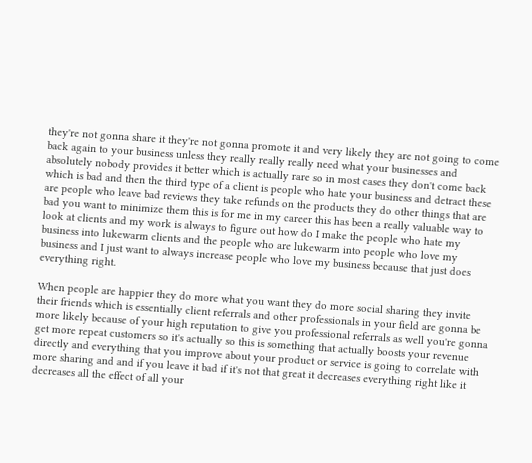they're not gonna share it they're not gonna promote it and very likely they are not going to come back again to your business unless they really really really need what your businesses and absolutely nobody provides it better which is actually rare so in most cases they don't come back which is bad and then the third type of a client is people who hate your business and detract these are people who leave bad reviews they take refunds on the products they do other things that are bad you want to minimize them this is for me in my career this has been a really valuable way to look at clients and my work is always to figure out how do I make the people who hate my business into lukewarm clients and the people who are lukewarm into people who love my business and I just want to always increase people who love my business because that just does everything right.

When people are happier they do more what you want they do more social sharing they invite their friends which is essentially client referrals and other professionals in your field are gonna be more likely because of your high reputation to give you professional referrals as well you're gonna get more repeat customers so it's actually so this is something that actually boosts your revenue directly and everything that you improve about your product or service is going to correlate with more sharing and and if you leave it bad if it's not that great it decreases everything right like it decreases all the effect of all your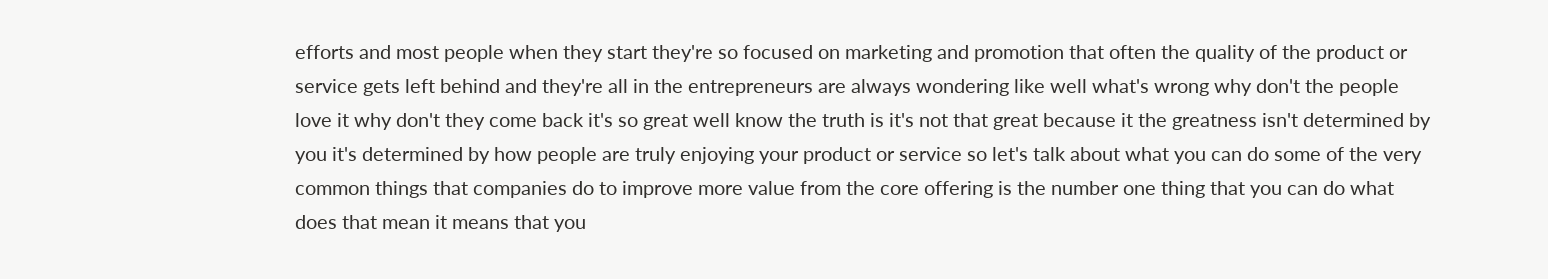efforts and most people when they start they're so focused on marketing and promotion that often the quality of the product or service gets left behind and they're all in the entrepreneurs are always wondering like well what's wrong why don't the people love it why don't they come back it's so great well know the truth is it's not that great because it the greatness isn't determined by you it's determined by how people are truly enjoying your product or service so let's talk about what you can do some of the very common things that companies do to improve more value from the core offering is the number one thing that you can do what does that mean it means that you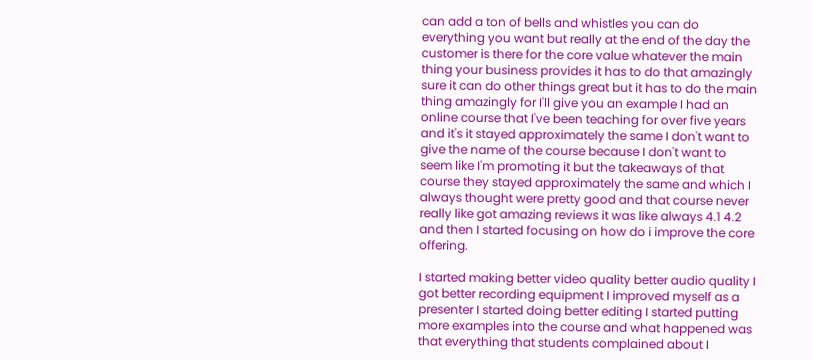can add a ton of bells and whistles you can do everything you want but really at the end of the day the customer is there for the core value whatever the main thing your business provides it has to do that amazingly sure it can do other things great but it has to do the main thing amazingly for I'll give you an example I had an online course that I've been teaching for over five years and it's it stayed approximately the same I don't want to give the name of the course because I don't want to seem like I'm promoting it but the takeaways of that course they stayed approximately the same and which I always thought were pretty good and that course never really like got amazing reviews it was like always 4.1 4.2 and then I started focusing on how do i improve the core offering.

I started making better video quality better audio quality I got better recording equipment I improved myself as a presenter I started doing better editing I started putting more examples into the course and what happened was that everything that students complained about I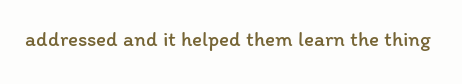addressed and it helped them learn the thing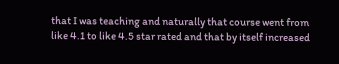that I was teaching and naturally that course went from like 4.1 to like 4.5 star rated and that by itself increased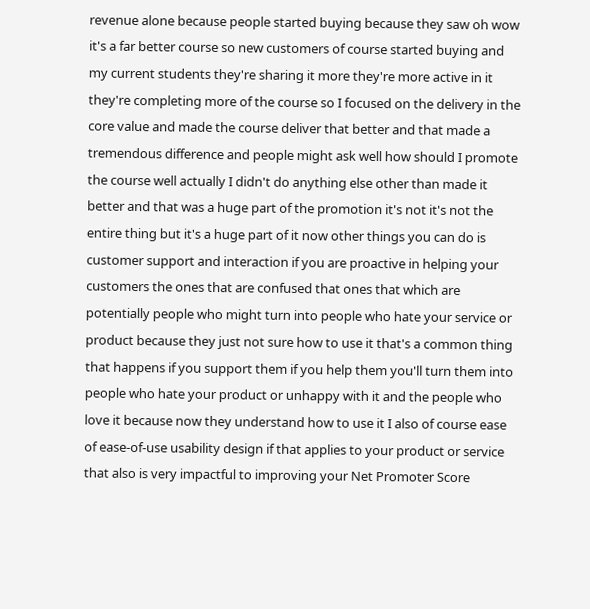revenue alone because people started buying because they saw oh wow it's a far better course so new customers of course started buying and my current students they're sharing it more they're more active in it they're completing more of the course so I focused on the delivery in the core value and made the course deliver that better and that made a tremendous difference and people might ask well how should I promote the course well actually I didn't do anything else other than made it better and that was a huge part of the promotion it's not it's not the entire thing but it's a huge part of it now other things you can do is customer support and interaction if you are proactive in helping your customers the ones that are confused that ones that which are potentially people who might turn into people who hate your service or product because they just not sure how to use it that's a common thing that happens if you support them if you help them you'll turn them into people who hate your product or unhappy with it and the people who love it because now they understand how to use it I also of course ease of ease-of-use usability design if that applies to your product or service that also is very impactful to improving your Net Promoter Score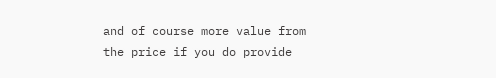and of course more value from the price if you do provide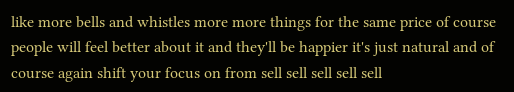like more bells and whistles more more things for the same price of course people will feel better about it and they'll be happier it's just natural and of course again shift your focus on from sell sell sell sell sell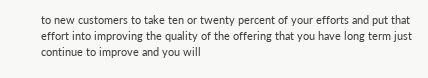to new customers to take ten or twenty percent of your efforts and put that effort into improving the quality of the offering that you have long term just continue to improve and you will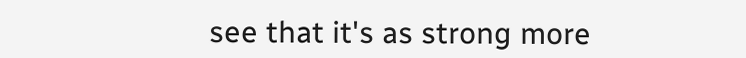see that it's as strong more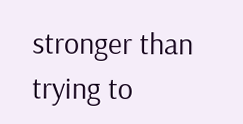stronger than trying to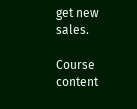get new sales.

Course content